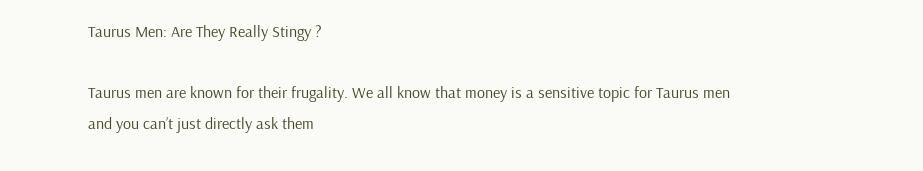Taurus Men: Are They Really Stingy ?

Taurus men are known for their frugality. We all know that money is a sensitive topic for Taurus men and you can’t just directly ask them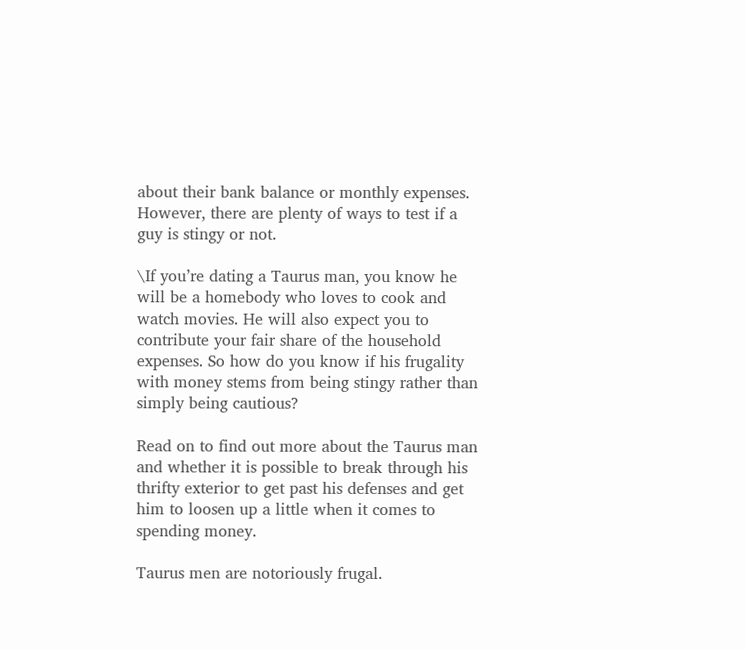about their bank balance or monthly expenses. However, there are plenty of ways to test if a guy is stingy or not.

\If you’re dating a Taurus man, you know he will be a homebody who loves to cook and watch movies. He will also expect you to contribute your fair share of the household expenses. So how do you know if his frugality with money stems from being stingy rather than simply being cautious?

Read on to find out more about the Taurus man and whether it is possible to break through his thrifty exterior to get past his defenses and get him to loosen up a little when it comes to spending money.

Taurus men are notoriously frugal.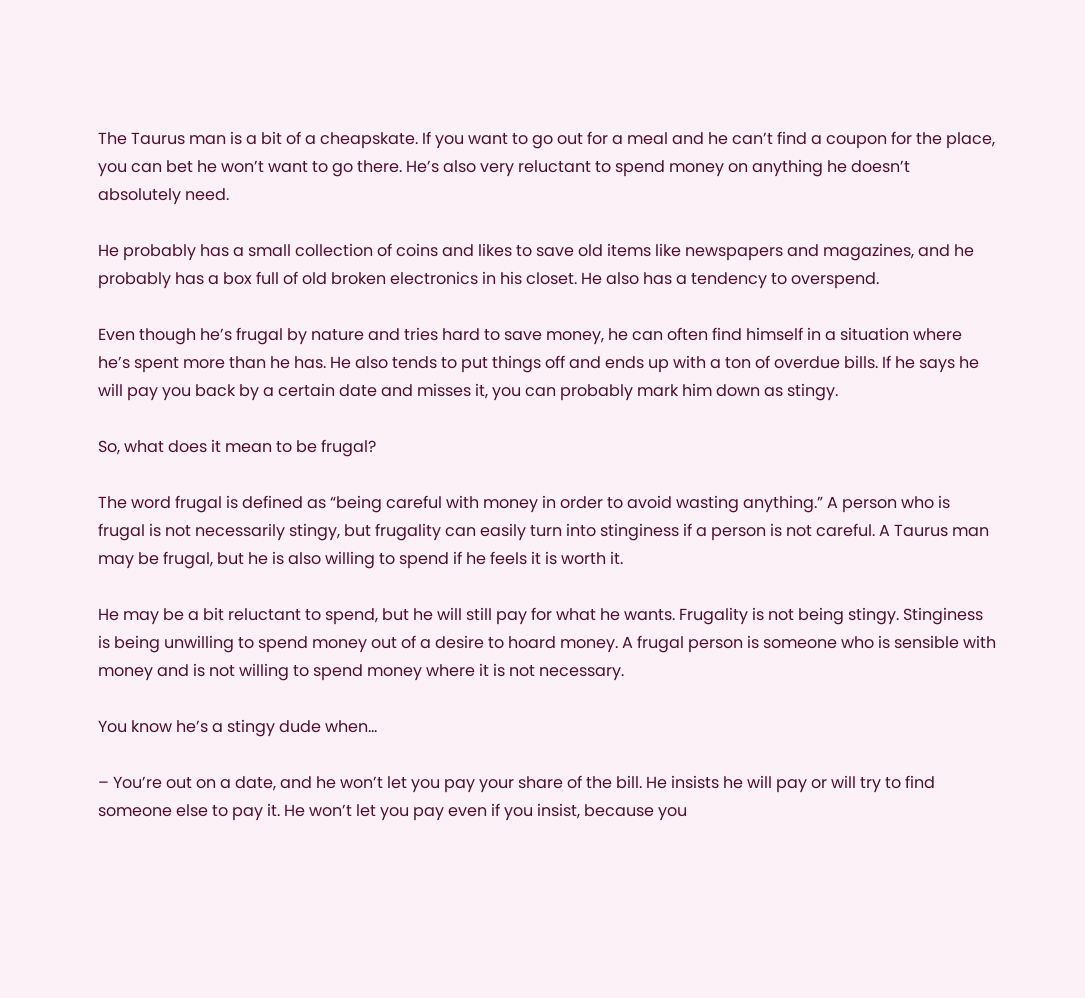The Taurus man is a bit of a cheapskate. If you want to go out for a meal and he can’t find a coupon for the place, you can bet he won’t want to go there. He’s also very reluctant to spend money on anything he doesn’t absolutely need.

He probably has a small collection of coins and likes to save old items like newspapers and magazines, and he probably has a box full of old broken electronics in his closet. He also has a tendency to overspend.

Even though he’s frugal by nature and tries hard to save money, he can often find himself in a situation where he’s spent more than he has. He also tends to put things off and ends up with a ton of overdue bills. If he says he will pay you back by a certain date and misses it, you can probably mark him down as stingy.

So, what does it mean to be frugal?

The word frugal is defined as “being careful with money in order to avoid wasting anything.” A person who is frugal is not necessarily stingy, but frugality can easily turn into stinginess if a person is not careful. A Taurus man may be frugal, but he is also willing to spend if he feels it is worth it.

He may be a bit reluctant to spend, but he will still pay for what he wants. Frugality is not being stingy. Stinginess is being unwilling to spend money out of a desire to hoard money. A frugal person is someone who is sensible with money and is not willing to spend money where it is not necessary.

You know he’s a stingy dude when…

– You’re out on a date, and he won’t let you pay your share of the bill. He insists he will pay or will try to find someone else to pay it. He won’t let you pay even if you insist, because you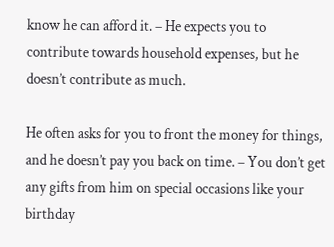know he can afford it. – He expects you to contribute towards household expenses, but he doesn’t contribute as much.

He often asks for you to front the money for things, and he doesn’t pay you back on time. – You don’t get any gifts from him on special occasions like your birthday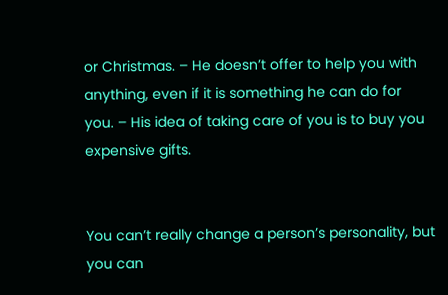or Christmas. – He doesn’t offer to help you with anything, even if it is something he can do for you. – His idea of taking care of you is to buy you expensive gifts.


You can’t really change a person’s personality, but you can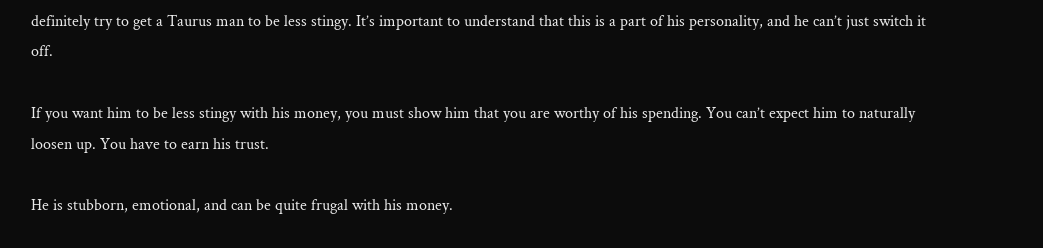definitely try to get a Taurus man to be less stingy. It’s important to understand that this is a part of his personality, and he can’t just switch it off.

If you want him to be less stingy with his money, you must show him that you are worthy of his spending. You can’t expect him to naturally loosen up. You have to earn his trust.

He is stubborn, emotional, and can be quite frugal with his money.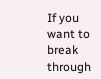If you want to break through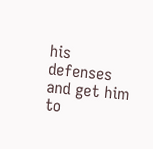his defenses and get him to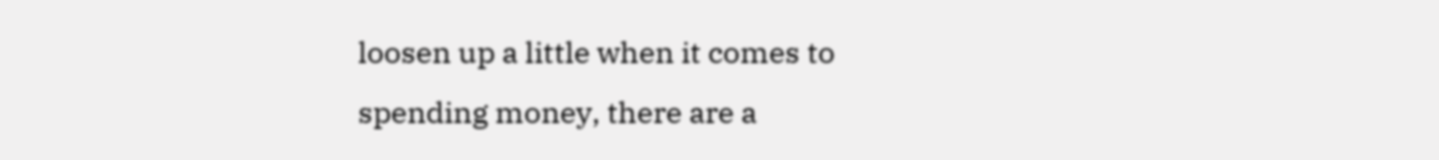loosen up a little when it comes to spending money, there are a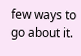few ways to go about it.